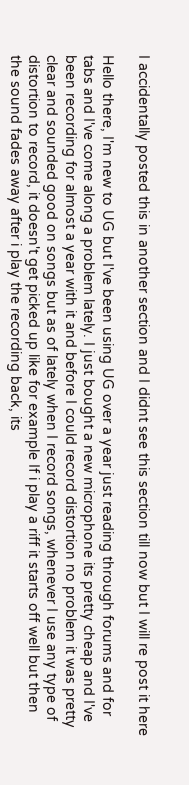I accidentally posted this in another section and I didnt see this section till now but I will re post it here

Hello there, I'm new to UG but I've been using UG over a year just reading through forums and for tabs and I've come along a problem lately. I just bought a new microphone its pretty cheap and I've been recording for almost a year with it and before I could record distortion no problem it was pretty clear and sounded good on songs but as of lately when I record songs, whenever I use any type of distortion to record, it doesn't get picked up like for example If i play a riff it starts off well but then the sound fades away after i play the recording back, its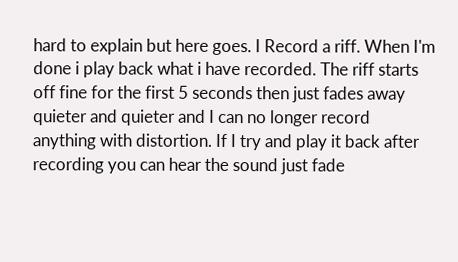hard to explain but here goes. I Record a riff. When I'm done i play back what i have recorded. The riff starts off fine for the first 5 seconds then just fades away quieter and quieter and I can no longer record anything with distortion. If I try and play it back after recording you can hear the sound just fade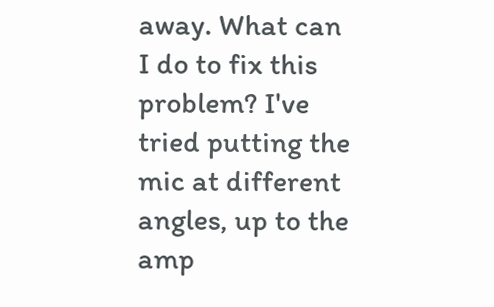away. What can I do to fix this problem? I've tried putting the mic at different angles, up to the amp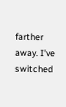farther away. I've switched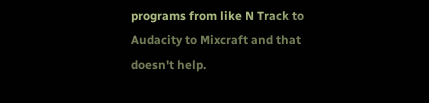programs from like N Track to Audacity to Mixcraft and that doesn't help.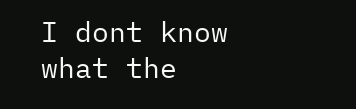I dont know what the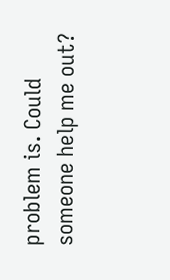problem is. Could someone help me out?